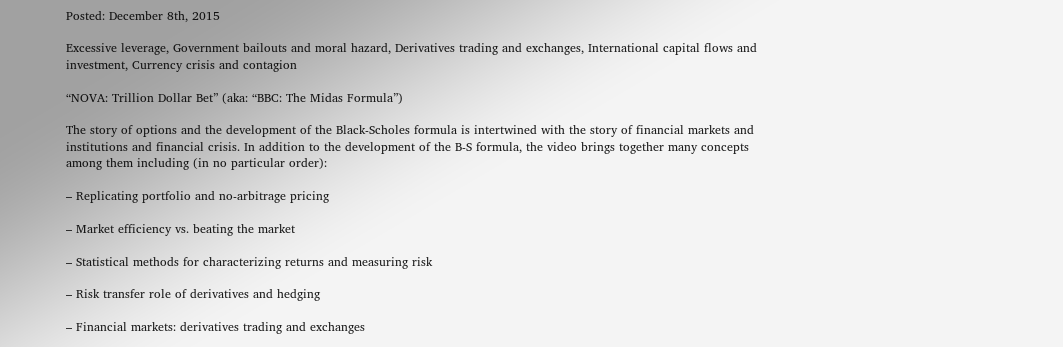Posted: December 8th, 2015

Excessive leverage, Government bailouts and moral hazard, Derivatives trading and exchanges, International capital flows and investment, Currency crisis and contagion

“NOVA: Trillion Dollar Bet” (aka: “BBC: The Midas Formula”)

The story of options and the development of the Black-Scholes formula is intertwined with the story of financial markets and institutions and financial crisis. In addition to the development of the B-S formula, the video brings together many concepts among them including (in no particular order):

– Replicating portfolio and no-arbitrage pricing

– Market efficiency vs. beating the market

– Statistical methods for characterizing returns and measuring risk

– Risk transfer role of derivatives and hedging

– Financial markets: derivatives trading and exchanges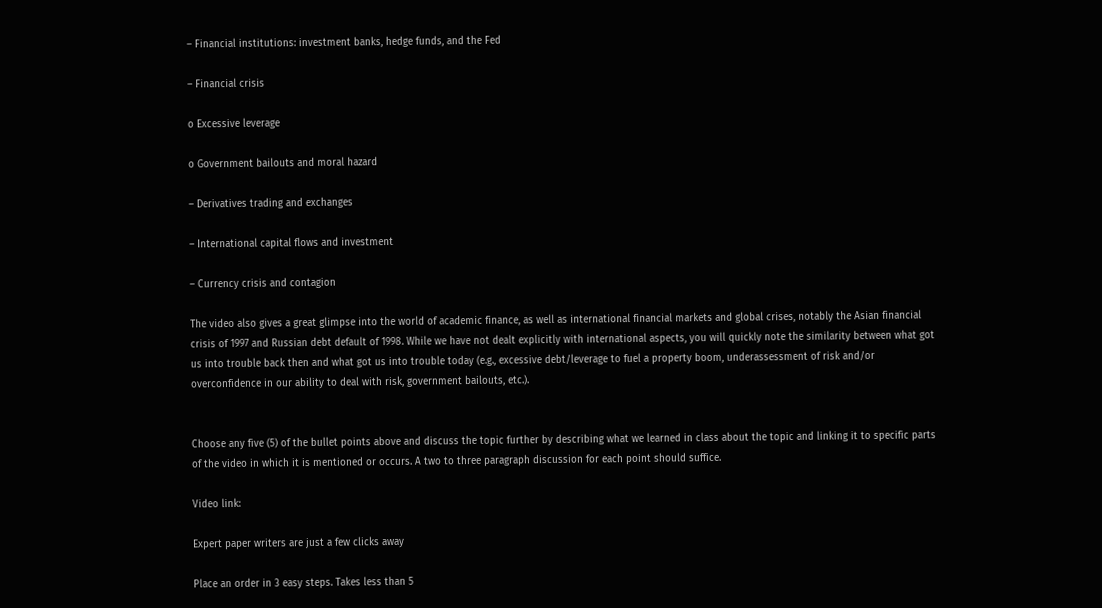– Financial institutions: investment banks, hedge funds, and the Fed

– Financial crisis

o Excessive leverage

o Government bailouts and moral hazard

– Derivatives trading and exchanges

– International capital flows and investment

– Currency crisis and contagion

The video also gives a great glimpse into the world of academic finance, as well as international financial markets and global crises, notably the Asian financial crisis of 1997 and Russian debt default of 1998. While we have not dealt explicitly with international aspects, you will quickly note the similarity between what got us into trouble back then and what got us into trouble today (e.g., excessive debt/leverage to fuel a property boom, underassessment of risk and/or overconfidence in our ability to deal with risk, government bailouts, etc.).


Choose any five (5) of the bullet points above and discuss the topic further by describing what we learned in class about the topic and linking it to specific parts of the video in which it is mentioned or occurs. A two to three paragraph discussion for each point should suffice.

Video link:

Expert paper writers are just a few clicks away

Place an order in 3 easy steps. Takes less than 5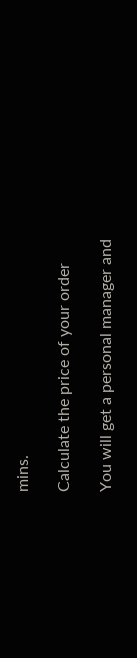mins.

Calculate the price of your order

You will get a personal manager and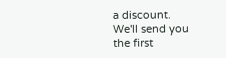a discount.
We'll send you the first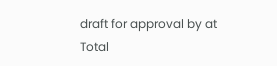draft for approval by at
Total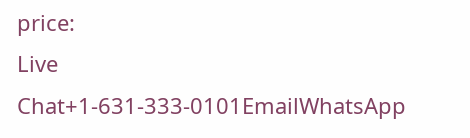price:
Live Chat+1-631-333-0101EmailWhatsApp